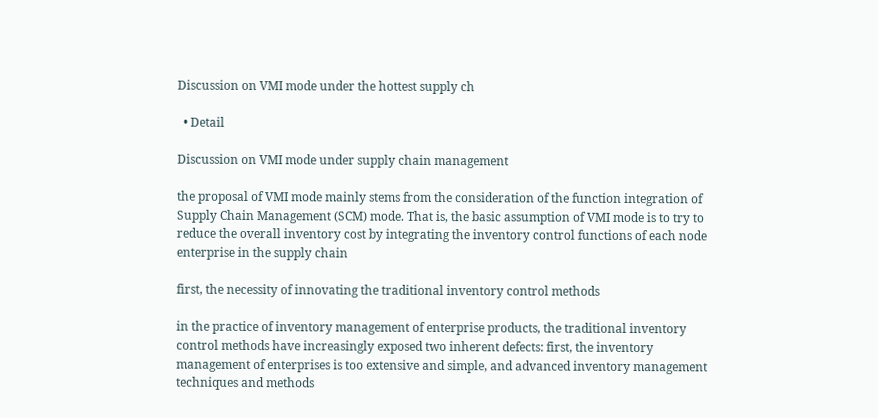Discussion on VMI mode under the hottest supply ch

  • Detail

Discussion on VMI mode under supply chain management

the proposal of VMI mode mainly stems from the consideration of the function integration of Supply Chain Management (SCM) mode. That is, the basic assumption of VMI mode is to try to reduce the overall inventory cost by integrating the inventory control functions of each node enterprise in the supply chain

first, the necessity of innovating the traditional inventory control methods

in the practice of inventory management of enterprise products, the traditional inventory control methods have increasingly exposed two inherent defects: first, the inventory management of enterprises is too extensive and simple, and advanced inventory management techniques and methods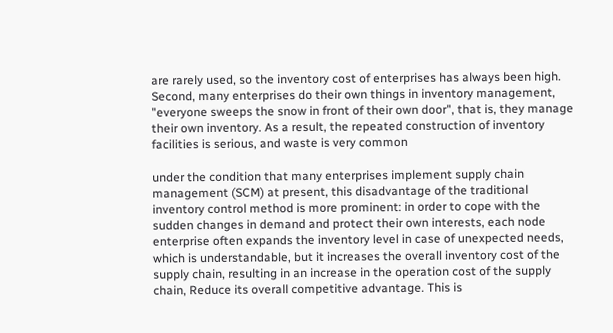are rarely used, so the inventory cost of enterprises has always been high. Second, many enterprises do their own things in inventory management, "everyone sweeps the snow in front of their own door", that is, they manage their own inventory. As a result, the repeated construction of inventory facilities is serious, and waste is very common

under the condition that many enterprises implement supply chain management (SCM) at present, this disadvantage of the traditional inventory control method is more prominent: in order to cope with the sudden changes in demand and protect their own interests, each node enterprise often expands the inventory level in case of unexpected needs, which is understandable, but it increases the overall inventory cost of the supply chain, resulting in an increase in the operation cost of the supply chain, Reduce its overall competitive advantage. This is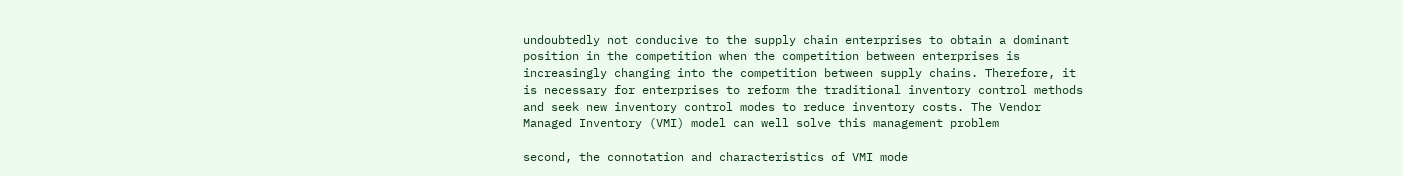undoubtedly not conducive to the supply chain enterprises to obtain a dominant position in the competition when the competition between enterprises is increasingly changing into the competition between supply chains. Therefore, it is necessary for enterprises to reform the traditional inventory control methods and seek new inventory control modes to reduce inventory costs. The Vendor Managed Inventory (VMI) model can well solve this management problem

second, the connotation and characteristics of VMI mode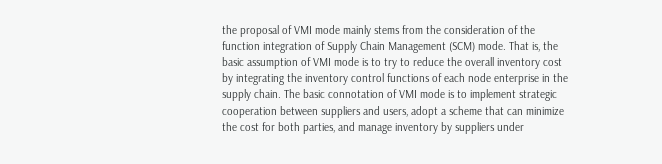the proposal of VMI mode mainly stems from the consideration of the function integration of Supply Chain Management (SCM) mode. That is, the basic assumption of VMI mode is to try to reduce the overall inventory cost by integrating the inventory control functions of each node enterprise in the supply chain. The basic connotation of VMI mode is to implement strategic cooperation between suppliers and users, adopt a scheme that can minimize the cost for both parties, and manage inventory by suppliers under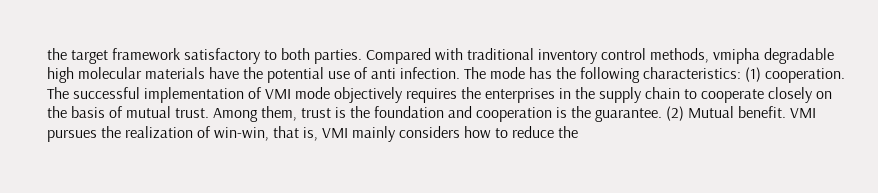the target framework satisfactory to both parties. Compared with traditional inventory control methods, vmipha degradable high molecular materials have the potential use of anti infection. The mode has the following characteristics: (1) cooperation. The successful implementation of VMI mode objectively requires the enterprises in the supply chain to cooperate closely on the basis of mutual trust. Among them, trust is the foundation and cooperation is the guarantee. (2) Mutual benefit. VMI pursues the realization of win-win, that is, VMI mainly considers how to reduce the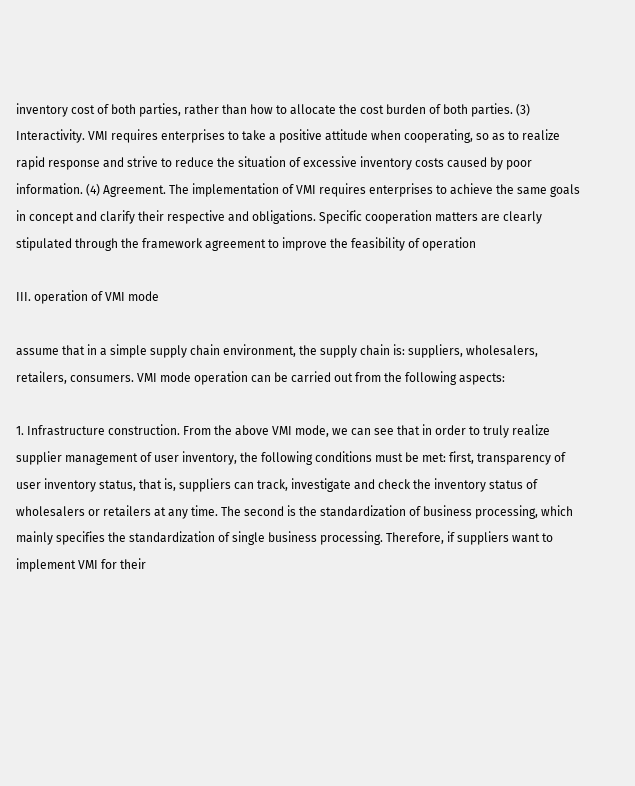inventory cost of both parties, rather than how to allocate the cost burden of both parties. (3) Interactivity. VMI requires enterprises to take a positive attitude when cooperating, so as to realize rapid response and strive to reduce the situation of excessive inventory costs caused by poor information. (4) Agreement. The implementation of VMI requires enterprises to achieve the same goals in concept and clarify their respective and obligations. Specific cooperation matters are clearly stipulated through the framework agreement to improve the feasibility of operation

III. operation of VMI mode

assume that in a simple supply chain environment, the supply chain is: suppliers, wholesalers, retailers, consumers. VMI mode operation can be carried out from the following aspects:

1. Infrastructure construction. From the above VMI mode, we can see that in order to truly realize supplier management of user inventory, the following conditions must be met: first, transparency of user inventory status, that is, suppliers can track, investigate and check the inventory status of wholesalers or retailers at any time. The second is the standardization of business processing, which mainly specifies the standardization of single business processing. Therefore, if suppliers want to implement VMI for their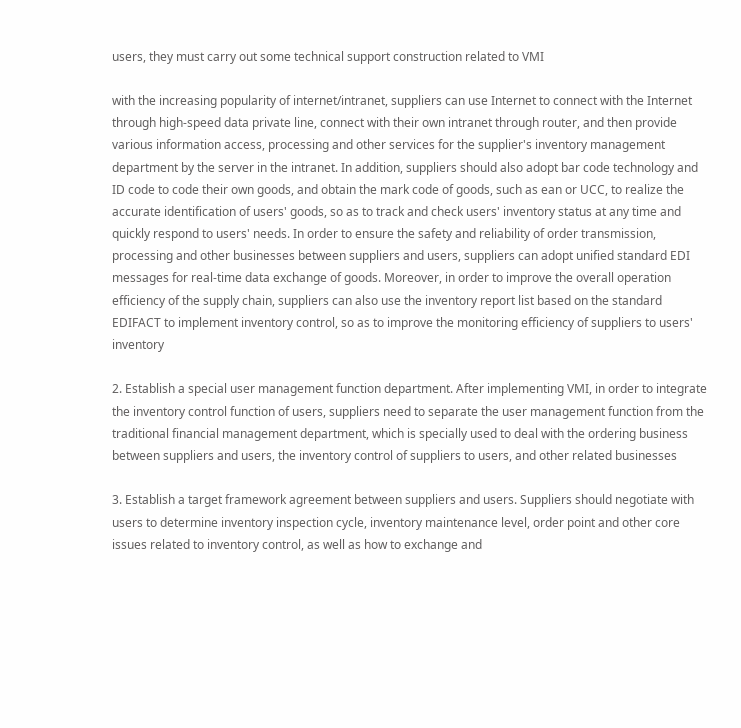users, they must carry out some technical support construction related to VMI

with the increasing popularity of internet/intranet, suppliers can use Internet to connect with the Internet through high-speed data private line, connect with their own intranet through router, and then provide various information access, processing and other services for the supplier's inventory management department by the server in the intranet. In addition, suppliers should also adopt bar code technology and ID code to code their own goods, and obtain the mark code of goods, such as ean or UCC, to realize the accurate identification of users' goods, so as to track and check users' inventory status at any time and quickly respond to users' needs. In order to ensure the safety and reliability of order transmission, processing and other businesses between suppliers and users, suppliers can adopt unified standard EDI messages for real-time data exchange of goods. Moreover, in order to improve the overall operation efficiency of the supply chain, suppliers can also use the inventory report list based on the standard EDIFACT to implement inventory control, so as to improve the monitoring efficiency of suppliers to users' inventory

2. Establish a special user management function department. After implementing VMI, in order to integrate the inventory control function of users, suppliers need to separate the user management function from the traditional financial management department, which is specially used to deal with the ordering business between suppliers and users, the inventory control of suppliers to users, and other related businesses

3. Establish a target framework agreement between suppliers and users. Suppliers should negotiate with users to determine inventory inspection cycle, inventory maintenance level, order point and other core issues related to inventory control, as well as how to exchange and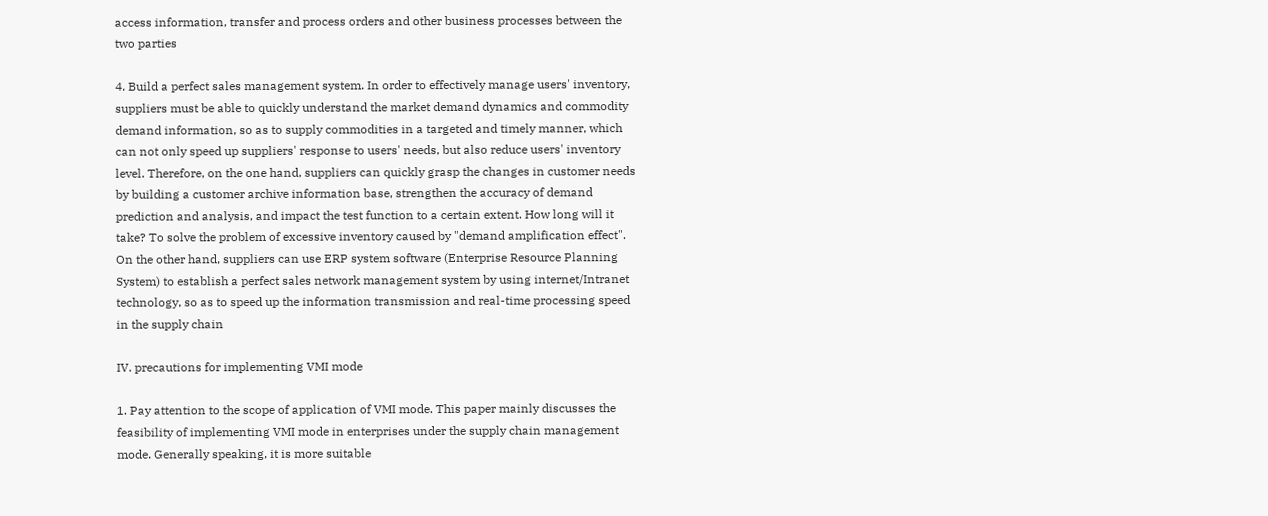access information, transfer and process orders and other business processes between the two parties

4. Build a perfect sales management system. In order to effectively manage users' inventory, suppliers must be able to quickly understand the market demand dynamics and commodity demand information, so as to supply commodities in a targeted and timely manner, which can not only speed up suppliers' response to users' needs, but also reduce users' inventory level. Therefore, on the one hand, suppliers can quickly grasp the changes in customer needs by building a customer archive information base, strengthen the accuracy of demand prediction and analysis, and impact the test function to a certain extent. How long will it take? To solve the problem of excessive inventory caused by "demand amplification effect". On the other hand, suppliers can use ERP system software (Enterprise Resource Planning System) to establish a perfect sales network management system by using internet/Intranet technology, so as to speed up the information transmission and real-time processing speed in the supply chain

IV. precautions for implementing VMI mode

1. Pay attention to the scope of application of VMI mode. This paper mainly discusses the feasibility of implementing VMI mode in enterprises under the supply chain management mode. Generally speaking, it is more suitable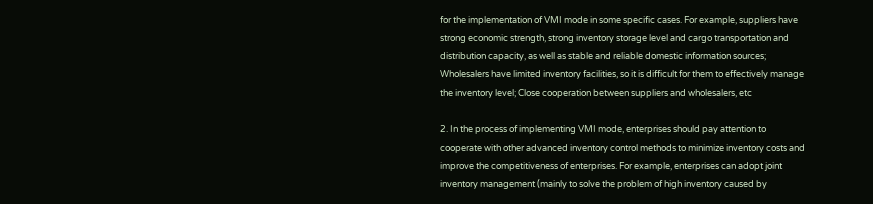for the implementation of VMI mode in some specific cases. For example, suppliers have strong economic strength, strong inventory storage level and cargo transportation and distribution capacity, as well as stable and reliable domestic information sources; Wholesalers have limited inventory facilities, so it is difficult for them to effectively manage the inventory level; Close cooperation between suppliers and wholesalers, etc

2. In the process of implementing VMI mode, enterprises should pay attention to cooperate with other advanced inventory control methods to minimize inventory costs and improve the competitiveness of enterprises. For example, enterprises can adopt joint inventory management (mainly to solve the problem of high inventory caused by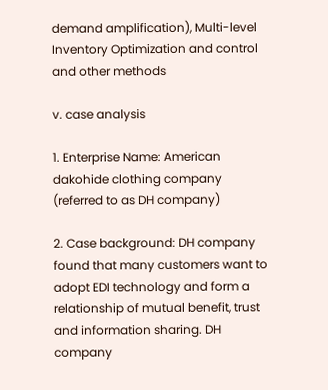demand amplification), Multi-level Inventory Optimization and control and other methods

v. case analysis

1. Enterprise Name: American dakohide clothing company (referred to as DH company)

2. Case background: DH company found that many customers want to adopt EDI technology and form a relationship of mutual benefit, trust and information sharing. DH company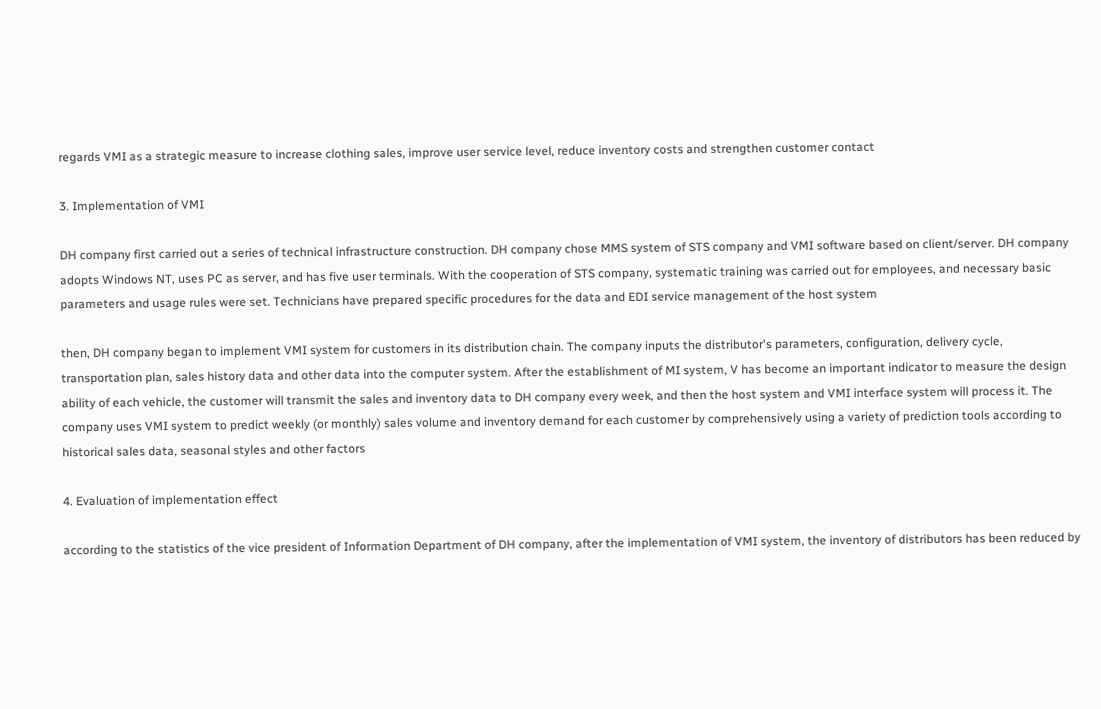regards VMI as a strategic measure to increase clothing sales, improve user service level, reduce inventory costs and strengthen customer contact

3. Implementation of VMI

DH company first carried out a series of technical infrastructure construction. DH company chose MMS system of STS company and VMI software based on client/server. DH company adopts Windows NT, uses PC as server, and has five user terminals. With the cooperation of STS company, systematic training was carried out for employees, and necessary basic parameters and usage rules were set. Technicians have prepared specific procedures for the data and EDI service management of the host system

then, DH company began to implement VMI system for customers in its distribution chain. The company inputs the distributor's parameters, configuration, delivery cycle, transportation plan, sales history data and other data into the computer system. After the establishment of MI system, V has become an important indicator to measure the design ability of each vehicle, the customer will transmit the sales and inventory data to DH company every week, and then the host system and VMI interface system will process it. The company uses VMI system to predict weekly (or monthly) sales volume and inventory demand for each customer by comprehensively using a variety of prediction tools according to historical sales data, seasonal styles and other factors

4. Evaluation of implementation effect

according to the statistics of the vice president of Information Department of DH company, after the implementation of VMI system, the inventory of distributors has been reduced by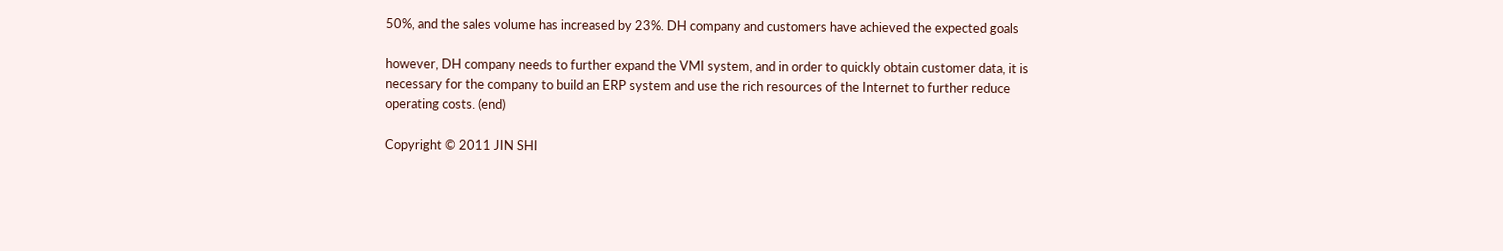50%, and the sales volume has increased by 23%. DH company and customers have achieved the expected goals

however, DH company needs to further expand the VMI system, and in order to quickly obtain customer data, it is necessary for the company to build an ERP system and use the rich resources of the Internet to further reduce operating costs. (end)

Copyright © 2011 JIN SHI